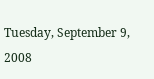Tuesday, September 9, 2008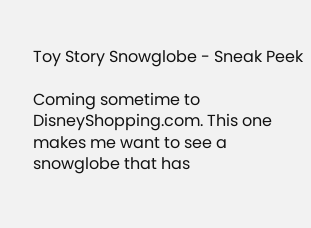Toy Story Snowglobe - Sneak Peek

Coming sometime to DisneyShopping.com. This one makes me want to see a snowglobe that has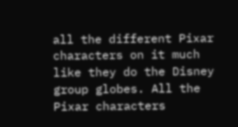all the different Pixar characters on it much like they do the Disney group globes. All the Pixar characters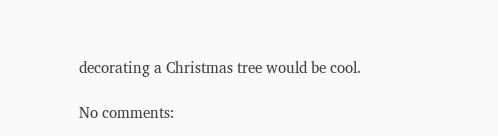decorating a Christmas tree would be cool.

No comments: